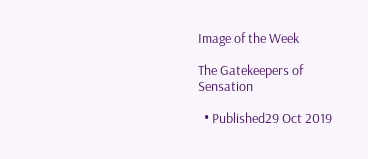Image of the Week

The Gatekeepers of Sensation

  • Published29 Oct 2019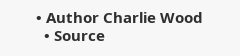• Author Charlie Wood
  • Source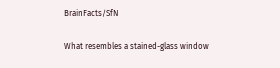BrainFacts/SfN

What resembles a stained-glass window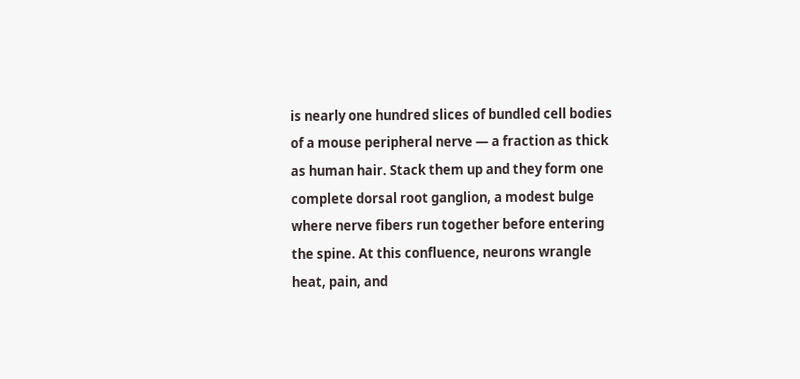is nearly one hundred slices of bundled cell bodies of a mouse peripheral nerve — a fraction as thick as human hair. Stack them up and they form one complete dorsal root ganglion, a modest bulge where nerve fibers run together before entering the spine. At this confluence, neurons wrangle heat, pain, and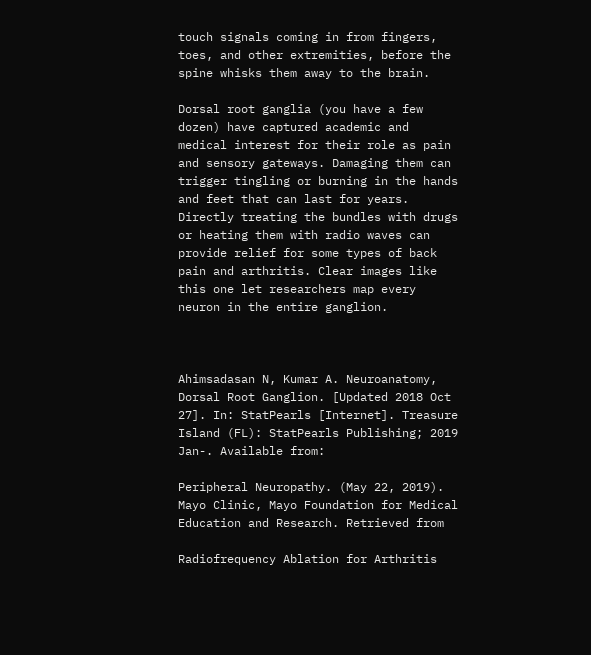touch signals coming in from fingers, toes, and other extremities, before the spine whisks them away to the brain.

Dorsal root ganglia (you have a few dozen) have captured academic and medical interest for their role as pain and sensory gateways. Damaging them can trigger tingling or burning in the hands and feet that can last for years. Directly treating the bundles with drugs or heating them with radio waves can provide relief for some types of back pain and arthritis. Clear images like this one let researchers map every neuron in the entire ganglion.



Ahimsadasan N, Kumar A. Neuroanatomy, Dorsal Root Ganglion. [Updated 2018 Oct 27]. In: StatPearls [Internet]. Treasure Island (FL): StatPearls Publishing; 2019 Jan-. Available from:

Peripheral Neuropathy. (May 22, 2019). Mayo Clinic, Mayo Foundation for Medical Education and Research. Retrieved from

Radiofrequency Ablation for Arthritis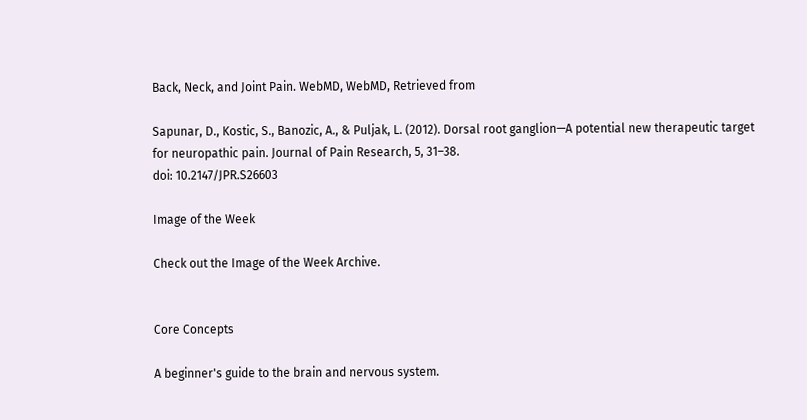Back, Neck, and Joint Pain. WebMD, WebMD, Retrieved from

Sapunar, D., Kostic, S., Banozic, A., & Puljak, L. (2012). Dorsal root ganglion—A potential new therapeutic target for neuropathic pain. Journal of Pain Research, 5, 31–38.
doi: 10.2147/JPR.S26603

Image of the Week

Check out the Image of the Week Archive.


Core Concepts

A beginner's guide to the brain and nervous system.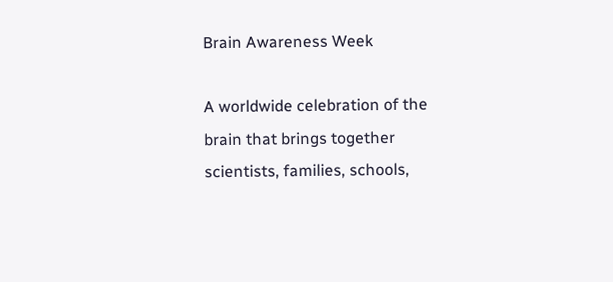Brain Awareness Week

A worldwide celebration of the brain that brings together scientists, families, schools,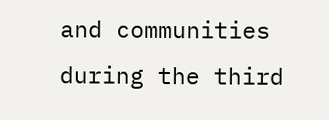and communities during the third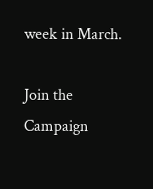week in March.

Join the Campaign